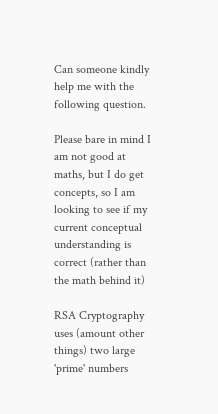Can someone kindly help me with the following question.

Please bare in mind I am not good at maths, but I do get concepts, so I am looking to see if my current conceptual understanding is correct (rather than the math behind it)

RSA Cryptography uses (amount other things) two large 'prime' numbers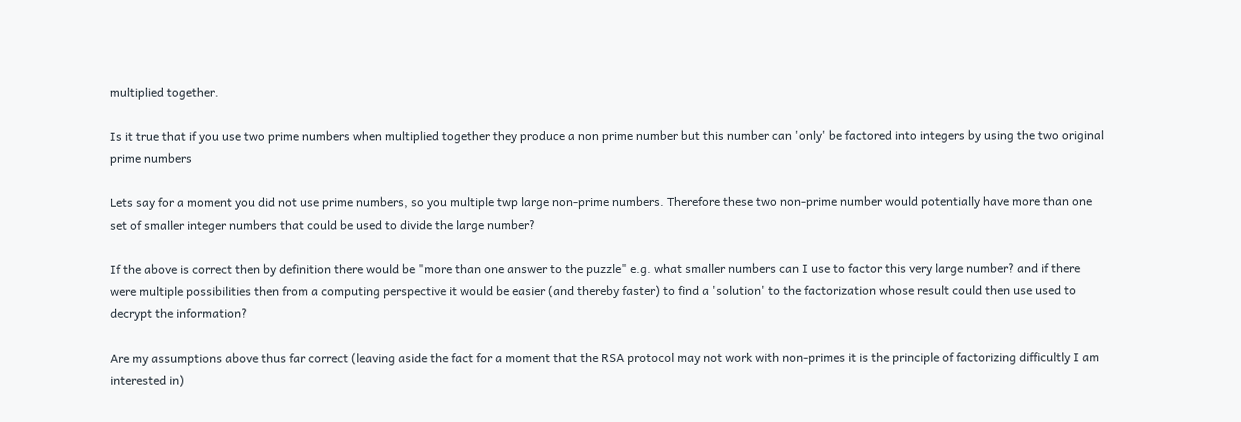multiplied together.

Is it true that if you use two prime numbers when multiplied together they produce a non prime number but this number can 'only' be factored into integers by using the two original prime numbers

Lets say for a moment you did not use prime numbers, so you multiple twp large non-prime numbers. Therefore these two non-prime number would potentially have more than one set of smaller integer numbers that could be used to divide the large number?

If the above is correct then by definition there would be "more than one answer to the puzzle" e.g. what smaller numbers can I use to factor this very large number? and if there were multiple possibilities then from a computing perspective it would be easier (and thereby faster) to find a 'solution' to the factorization whose result could then use used to decrypt the information?

Are my assumptions above thus far correct (leaving aside the fact for a moment that the RSA protocol may not work with non-primes it is the principle of factorizing difficultly I am interested in)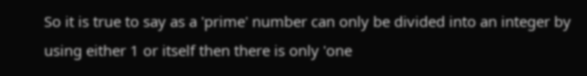So it is true to say as a 'prime' number can only be divided into an integer by using either 1 or itself then there is only 'one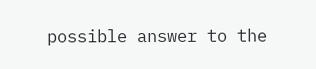possible answer to the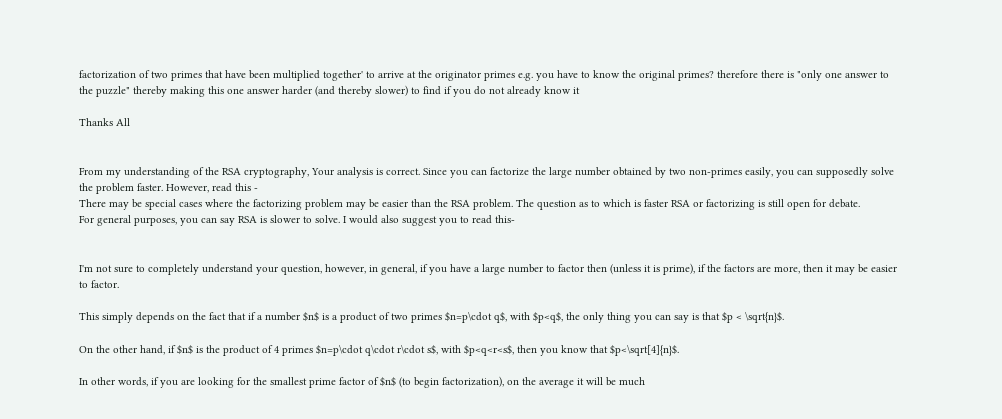factorization of two primes that have been multiplied together' to arrive at the originator primes e.g. you have to know the original primes? therefore there is "only one answer to the puzzle" thereby making this one answer harder (and thereby slower) to find if you do not already know it

Thanks All


From my understanding of the RSA cryptography, Your analysis is correct. Since you can factorize the large number obtained by two non-primes easily, you can supposedly solve the problem faster. However, read this -
There may be special cases where the factorizing problem may be easier than the RSA problem. The question as to which is faster RSA or factorizing is still open for debate.
For general purposes, you can say RSA is slower to solve. I would also suggest you to read this-


I'm not sure to completely understand your question, however, in general, if you have a large number to factor then (unless it is prime), if the factors are more, then it may be easier to factor.

This simply depends on the fact that if a number $n$ is a product of two primes $n=p\cdot q$, with $p<q$, the only thing you can say is that $p < \sqrt{n}$.

On the other hand, if $n$ is the product of 4 primes $n=p\cdot q\cdot r\cdot s$, with $p<q<r<s$, then you know that $p<\sqrt[4]{n}$.

In other words, if you are looking for the smallest prime factor of $n$ (to begin factorization), on the average it will be much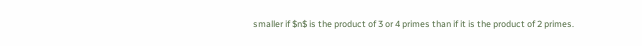smaller if $n$ is the product of 3 or 4 primes than if it is the product of 2 primes.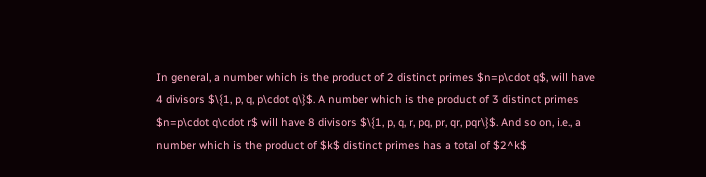In general, a number which is the product of 2 distinct primes $n=p\cdot q$, will have 4 divisors $\{1, p, q, p\cdot q\}$. A number which is the product of 3 distinct primes $n=p\cdot q\cdot r$ will have 8 divisors $\{1, p, q, r, pq, pr, qr, pqr\}$. And so on, i.e., a number which is the product of $k$ distinct primes has a total of $2^k$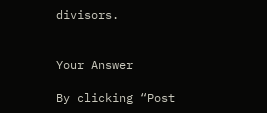divisors.


Your Answer

By clicking “Post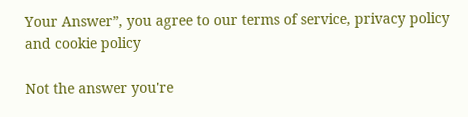Your Answer”, you agree to our terms of service, privacy policy and cookie policy

Not the answer you're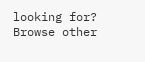looking for? Browse other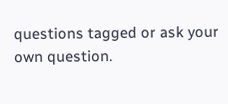questions tagged or ask your own question.